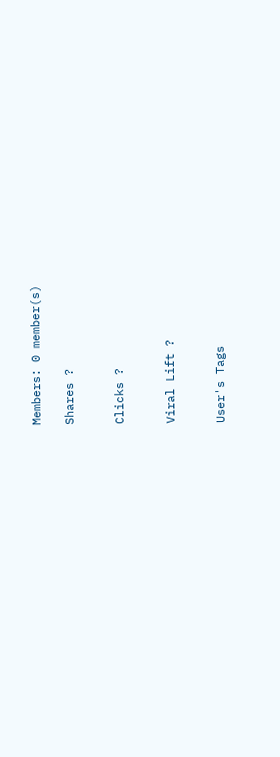Members: 0 member(s)

Shares ?


Clicks ?


Viral Lift ?


User's Tags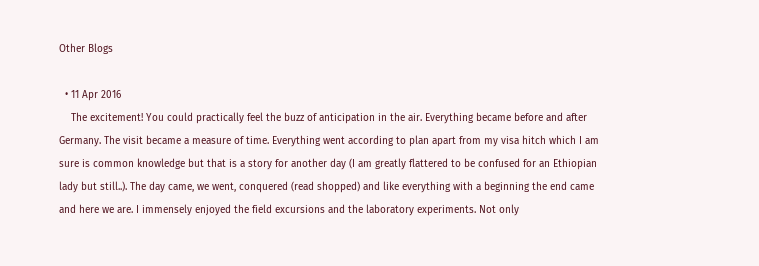Other Blogs

  • 11 Apr 2016
    The excitement! You could practically feel the buzz of anticipation in the air. Everything became before and after Germany. The visit became a measure of time. Everything went according to plan apart from my visa hitch which I am sure is common knowledge but that is a story for another day (I am greatly flattered to be confused for an Ethiopian lady but still..). The day came, we went, conquered (read shopped) and like everything with a beginning the end came and here we are. I immensely enjoyed the field excursions and the laboratory experiments. Not only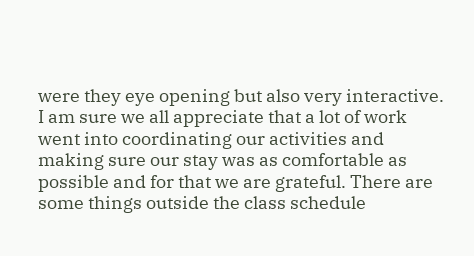were they eye opening but also very interactive. I am sure we all appreciate that a lot of work went into coordinating our activities and making sure our stay was as comfortable as possible and for that we are grateful. There are some things outside the class schedule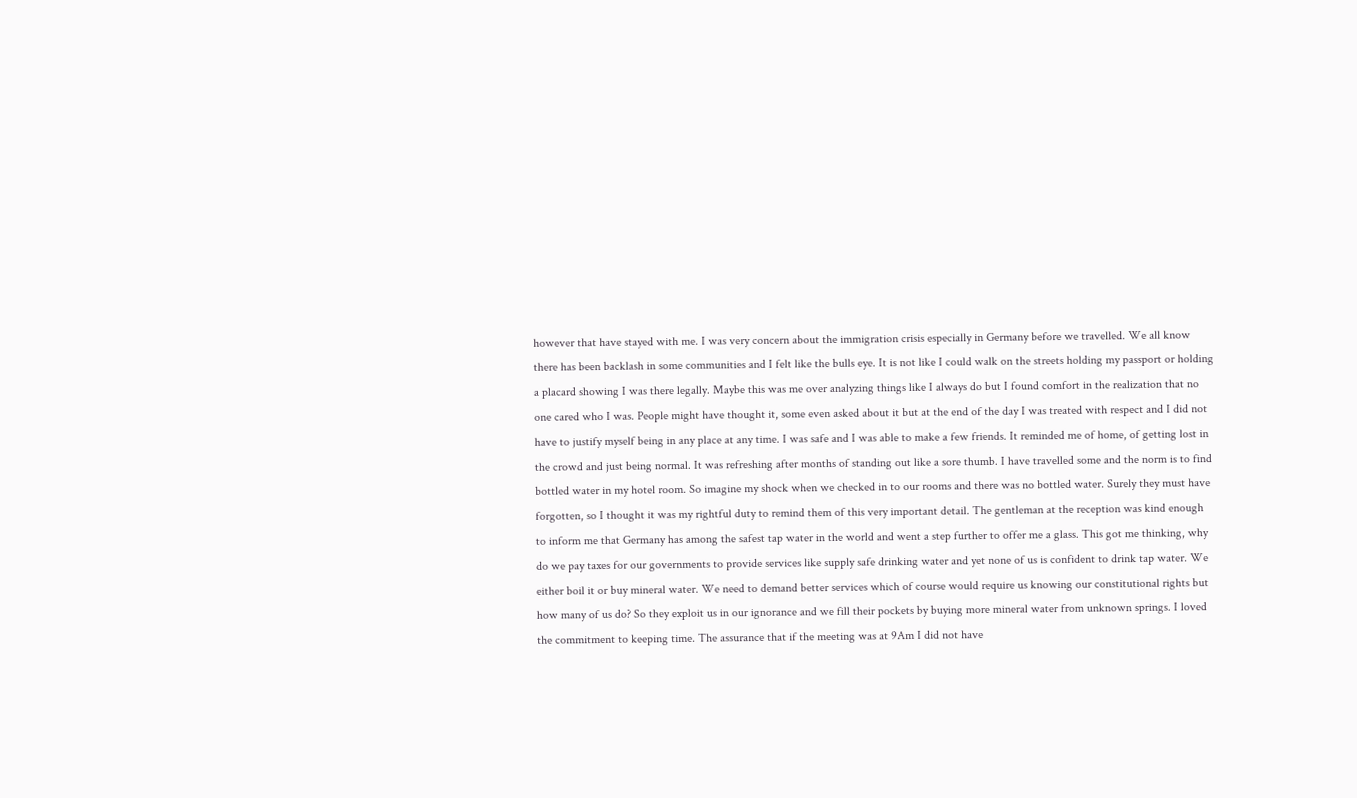however that have stayed with me. I was very concern about the immigration crisis especially in Germany before we travelled. We all know there has been backlash in some communities and I felt like the bulls eye. It is not like I could walk on the streets holding my passport or holding a placard showing I was there legally. Maybe this was me over analyzing things like I always do but I found comfort in the realization that no one cared who I was. People might have thought it, some even asked about it but at the end of the day I was treated with respect and I did not have to justify myself being in any place at any time. I was safe and I was able to make a few friends. It reminded me of home, of getting lost in the crowd and just being normal. It was refreshing after months of standing out like a sore thumb. I have travelled some and the norm is to find bottled water in my hotel room. So imagine my shock when we checked in to our rooms and there was no bottled water. Surely they must have forgotten, so I thought it was my rightful duty to remind them of this very important detail. The gentleman at the reception was kind enough to inform me that Germany has among the safest tap water in the world and went a step further to offer me a glass. This got me thinking, why do we pay taxes for our governments to provide services like supply safe drinking water and yet none of us is confident to drink tap water. We either boil it or buy mineral water. We need to demand better services which of course would require us knowing our constitutional rights but how many of us do? So they exploit us in our ignorance and we fill their pockets by buying more mineral water from unknown springs. I loved the commitment to keeping time. The assurance that if the meeting was at 9Am I did not have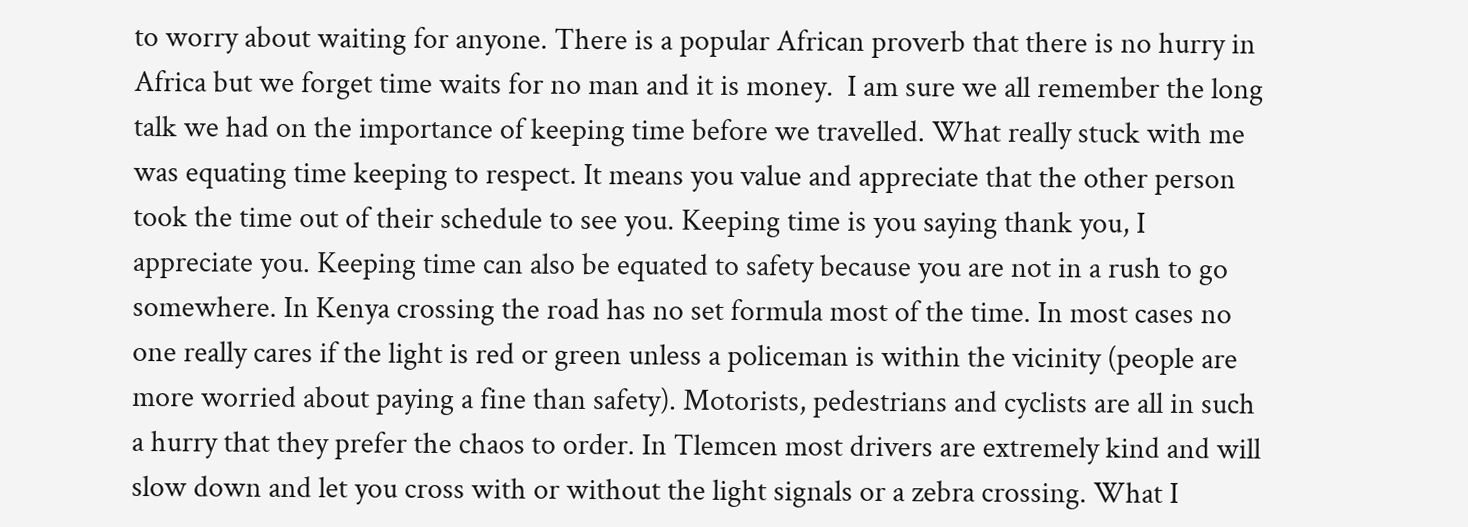to worry about waiting for anyone. There is a popular African proverb that there is no hurry in Africa but we forget time waits for no man and it is money.  I am sure we all remember the long talk we had on the importance of keeping time before we travelled. What really stuck with me was equating time keeping to respect. It means you value and appreciate that the other person took the time out of their schedule to see you. Keeping time is you saying thank you, I appreciate you. Keeping time can also be equated to safety because you are not in a rush to go somewhere. In Kenya crossing the road has no set formula most of the time. In most cases no one really cares if the light is red or green unless a policeman is within the vicinity (people are more worried about paying a fine than safety). Motorists, pedestrians and cyclists are all in such a hurry that they prefer the chaos to order. In Tlemcen most drivers are extremely kind and will slow down and let you cross with or without the light signals or a zebra crossing. What I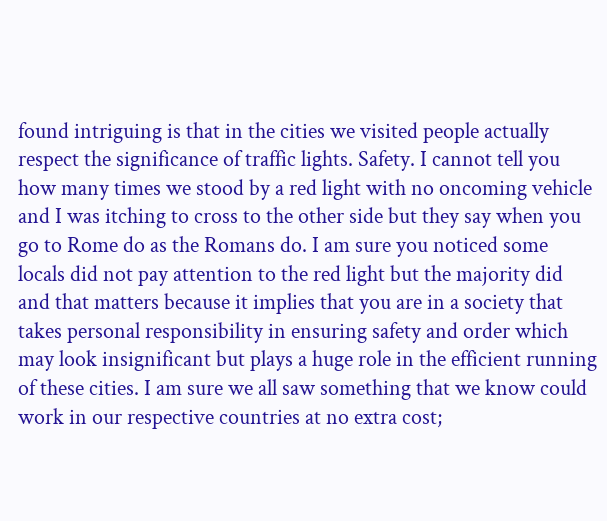found intriguing is that in the cities we visited people actually respect the significance of traffic lights. Safety. I cannot tell you how many times we stood by a red light with no oncoming vehicle and I was itching to cross to the other side but they say when you go to Rome do as the Romans do. I am sure you noticed some locals did not pay attention to the red light but the majority did and that matters because it implies that you are in a society that takes personal responsibility in ensuring safety and order which may look insignificant but plays a huge role in the efficient running of these cities. I am sure we all saw something that we know could work in our respective countries at no extra cost;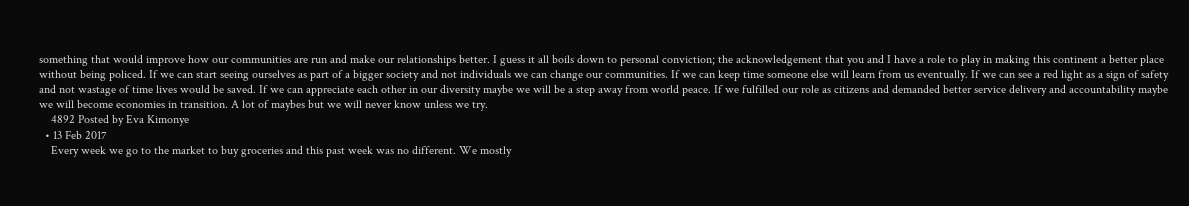something that would improve how our communities are run and make our relationships better. I guess it all boils down to personal conviction; the acknowledgement that you and I have a role to play in making this continent a better place without being policed. If we can start seeing ourselves as part of a bigger society and not individuals we can change our communities. If we can keep time someone else will learn from us eventually. If we can see a red light as a sign of safety and not wastage of time lives would be saved. If we can appreciate each other in our diversity maybe we will be a step away from world peace. If we fulfilled our role as citizens and demanded better service delivery and accountability maybe we will become economies in transition. A lot of maybes but we will never know unless we try.
    4892 Posted by Eva Kimonye
  • 13 Feb 2017
    Every week we go to the market to buy groceries and this past week was no different. We mostly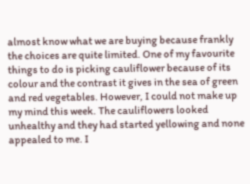almost know what we are buying because frankly the choices are quite limited. One of my favourite things to do is picking cauliflower because of its colour and the contrast it gives in the sea of green and red vegetables. However, I could not make up my mind this week. The cauliflowers looked unhealthy and they had started yellowing and none appealed to me. I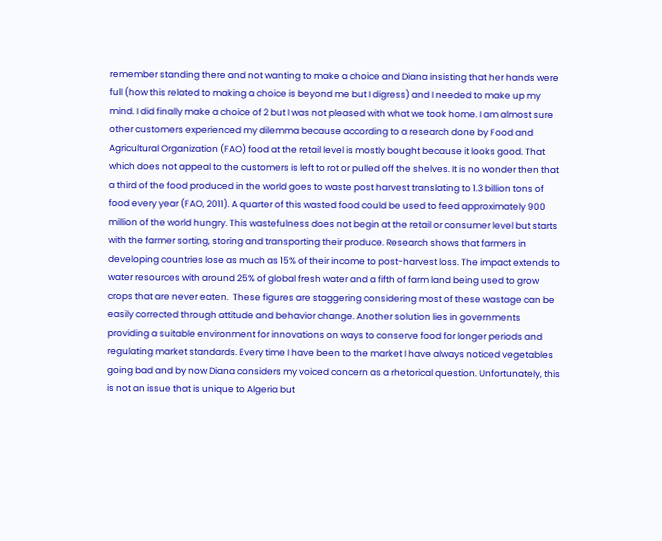remember standing there and not wanting to make a choice and Diana insisting that her hands were full (how this related to making a choice is beyond me but I digress) and I needed to make up my mind. I did finally make a choice of 2 but I was not pleased with what we took home. I am almost sure other customers experienced my dilemma because according to a research done by Food and Agricultural Organization (FAO) food at the retail level is mostly bought because it looks good. That which does not appeal to the customers is left to rot or pulled off the shelves. It is no wonder then that a third of the food produced in the world goes to waste post harvest translating to 1.3 billion tons of food every year (FAO, 2011). A quarter of this wasted food could be used to feed approximately 900 million of the world hungry. This wastefulness does not begin at the retail or consumer level but starts with the farmer sorting, storing and transporting their produce. Research shows that farmers in developing countries lose as much as 15% of their income to post-harvest loss. The impact extends to water resources with around 25% of global fresh water and a fifth of farm land being used to grow crops that are never eaten.  These figures are staggering considering most of these wastage can be easily corrected through attitude and behavior change. Another solution lies in governments providing a suitable environment for innovations on ways to conserve food for longer periods and regulating market standards. Every time I have been to the market I have always noticed vegetables going bad and by now Diana considers my voiced concern as a rhetorical question. Unfortunately, this is not an issue that is unique to Algeria but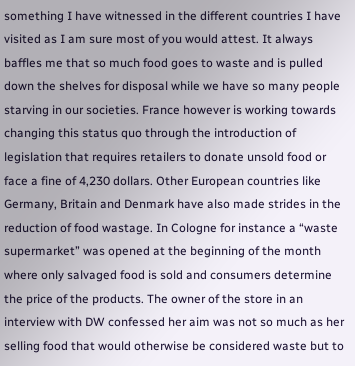something I have witnessed in the different countries I have visited as I am sure most of you would attest. It always baffles me that so much food goes to waste and is pulled down the shelves for disposal while we have so many people starving in our societies. France however is working towards changing this status quo through the introduction of legislation that requires retailers to donate unsold food or face a fine of 4,230 dollars. Other European countries like Germany, Britain and Denmark have also made strides in the reduction of food wastage. In Cologne for instance a “waste supermarket” was opened at the beginning of the month where only salvaged food is sold and consumers determine the price of the products. The owner of the store in an interview with DW confessed her aim was not so much as her selling food that would otherwise be considered waste but to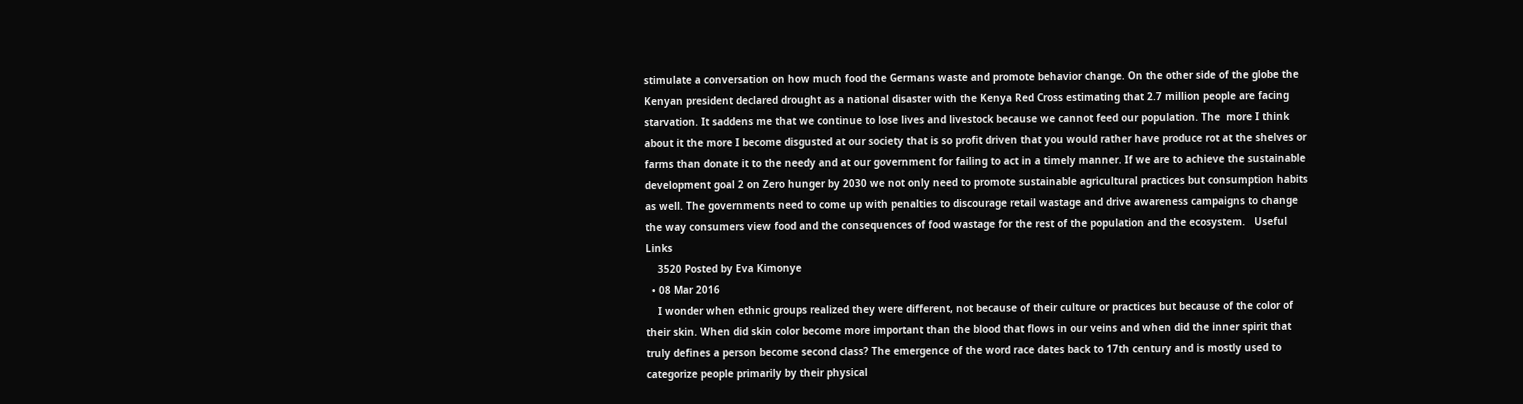stimulate a conversation on how much food the Germans waste and promote behavior change. On the other side of the globe the Kenyan president declared drought as a national disaster with the Kenya Red Cross estimating that 2.7 million people are facing starvation. It saddens me that we continue to lose lives and livestock because we cannot feed our population. The  more I think about it the more I become disgusted at our society that is so profit driven that you would rather have produce rot at the shelves or farms than donate it to the needy and at our government for failing to act in a timely manner. If we are to achieve the sustainable development goal 2 on Zero hunger by 2030 we not only need to promote sustainable agricultural practices but consumption habits as well. The governments need to come up with penalties to discourage retail wastage and drive awareness campaigns to change the way consumers view food and the consequences of food wastage for the rest of the population and the ecosystem.   Useful Links
    3520 Posted by Eva Kimonye
  • 08 Mar 2016
    I wonder when ethnic groups realized they were different, not because of their culture or practices but because of the color of their skin. When did skin color become more important than the blood that flows in our veins and when did the inner spirit that truly defines a person become second class? The emergence of the word race dates back to 17th century and is mostly used to categorize people primarily by their physical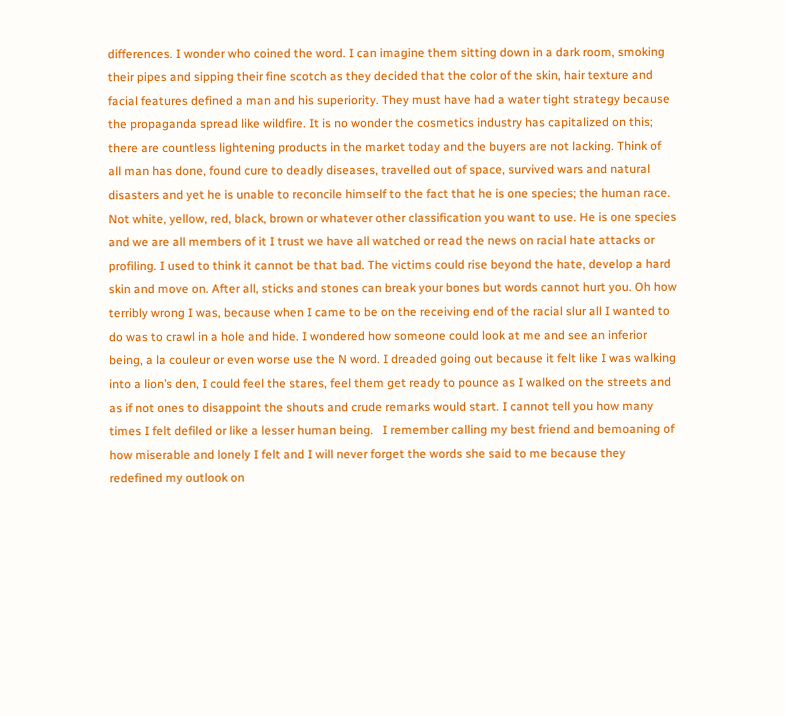differences. I wonder who coined the word. I can imagine them sitting down in a dark room, smoking their pipes and sipping their fine scotch as they decided that the color of the skin, hair texture and facial features defined a man and his superiority. They must have had a water tight strategy because the propaganda spread like wildfire. It is no wonder the cosmetics industry has capitalized on this; there are countless lightening products in the market today and the buyers are not lacking. Think of all man has done, found cure to deadly diseases, travelled out of space, survived wars and natural disasters and yet he is unable to reconcile himself to the fact that he is one species; the human race. Not white, yellow, red, black, brown or whatever other classification you want to use. He is one species and we are all members of it I trust we have all watched or read the news on racial hate attacks or profiling. I used to think it cannot be that bad. The victims could rise beyond the hate, develop a hard skin and move on. After all, sticks and stones can break your bones but words cannot hurt you. Oh how terribly wrong I was, because when I came to be on the receiving end of the racial slur all I wanted to do was to crawl in a hole and hide. I wondered how someone could look at me and see an inferior being, a la couleur or even worse use the N word. I dreaded going out because it felt like I was walking into a lion’s den, I could feel the stares, feel them get ready to pounce as I walked on the streets and as if not ones to disappoint the shouts and crude remarks would start. I cannot tell you how many times I felt defiled or like a lesser human being.   I remember calling my best friend and bemoaning of how miserable and lonely I felt and I will never forget the words she said to me because they redefined my outlook on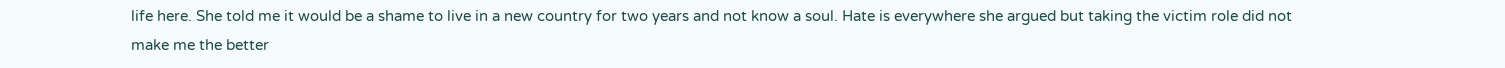life here. She told me it would be a shame to live in a new country for two years and not know a soul. Hate is everywhere she argued but taking the victim role did not make me the better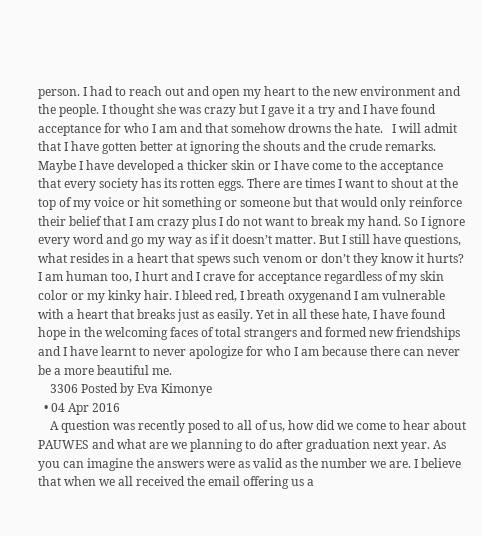person. I had to reach out and open my heart to the new environment and the people. I thought she was crazy but I gave it a try and I have found acceptance for who I am and that somehow drowns the hate.   I will admit that I have gotten better at ignoring the shouts and the crude remarks. Maybe I have developed a thicker skin or I have come to the acceptance that every society has its rotten eggs. There are times I want to shout at the top of my voice or hit something or someone but that would only reinforce their belief that I am crazy plus I do not want to break my hand. So I ignore every word and go my way as if it doesn’t matter. But I still have questions, what resides in a heart that spews such venom or don’t they know it hurts? I am human too, I hurt and I crave for acceptance regardless of my skin color or my kinky hair. I bleed red, I breath oxygenand I am vulnerable with a heart that breaks just as easily. Yet in all these hate, I have found hope in the welcoming faces of total strangers and formed new friendships and I have learnt to never apologize for who I am because there can never be a more beautiful me.
    3306 Posted by Eva Kimonye
  • 04 Apr 2016
    A question was recently posed to all of us, how did we come to hear about PAUWES and what are we planning to do after graduation next year. As you can imagine the answers were as valid as the number we are. I believe that when we all received the email offering us a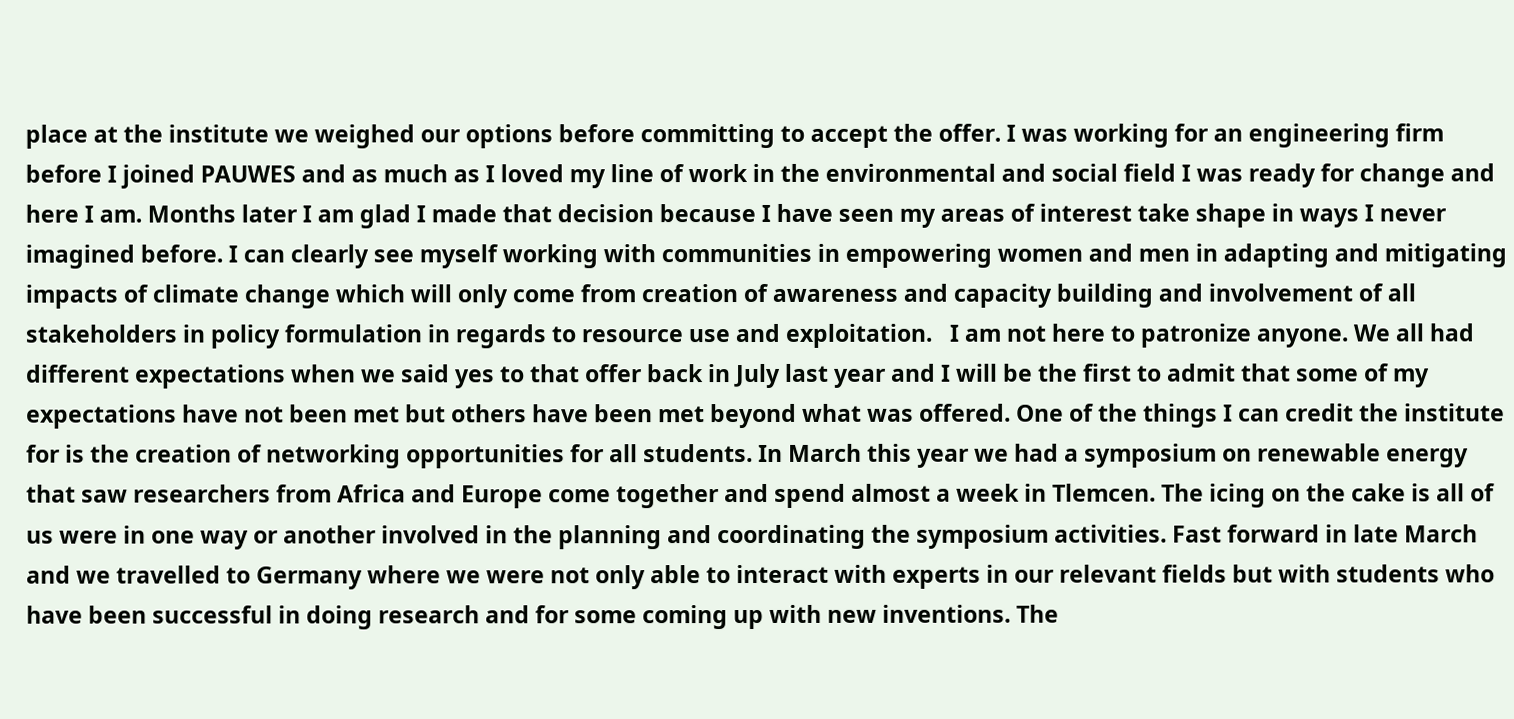place at the institute we weighed our options before committing to accept the offer. I was working for an engineering firm before I joined PAUWES and as much as I loved my line of work in the environmental and social field I was ready for change and here I am. Months later I am glad I made that decision because I have seen my areas of interest take shape in ways I never imagined before. I can clearly see myself working with communities in empowering women and men in adapting and mitigating impacts of climate change which will only come from creation of awareness and capacity building and involvement of all stakeholders in policy formulation in regards to resource use and exploitation.   I am not here to patronize anyone. We all had different expectations when we said yes to that offer back in July last year and I will be the first to admit that some of my expectations have not been met but others have been met beyond what was offered. One of the things I can credit the institute for is the creation of networking opportunities for all students. In March this year we had a symposium on renewable energy that saw researchers from Africa and Europe come together and spend almost a week in Tlemcen. The icing on the cake is all of us were in one way or another involved in the planning and coordinating the symposium activities. Fast forward in late March and we travelled to Germany where we were not only able to interact with experts in our relevant fields but with students who have been successful in doing research and for some coming up with new inventions. The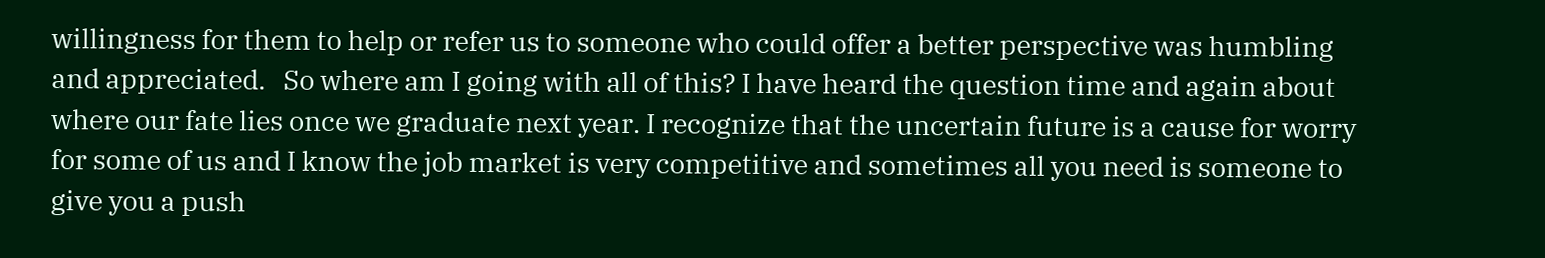willingness for them to help or refer us to someone who could offer a better perspective was humbling and appreciated.   So where am I going with all of this? I have heard the question time and again about where our fate lies once we graduate next year. I recognize that the uncertain future is a cause for worry for some of us and I know the job market is very competitive and sometimes all you need is someone to give you a push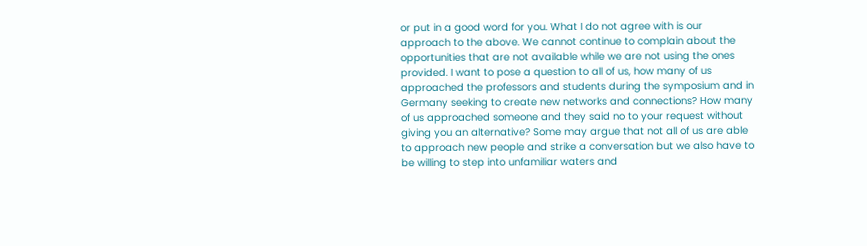or put in a good word for you. What I do not agree with is our approach to the above. We cannot continue to complain about the opportunities that are not available while we are not using the ones provided. I want to pose a question to all of us, how many of us approached the professors and students during the symposium and in Germany seeking to create new networks and connections? How many of us approached someone and they said no to your request without giving you an alternative? Some may argue that not all of us are able to approach new people and strike a conversation but we also have to be willing to step into unfamiliar waters and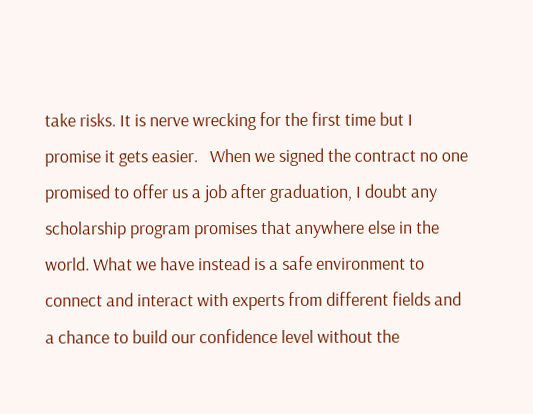take risks. It is nerve wrecking for the first time but I promise it gets easier.   When we signed the contract no one promised to offer us a job after graduation, I doubt any scholarship program promises that anywhere else in the world. What we have instead is a safe environment to connect and interact with experts from different fields and a chance to build our confidence level without the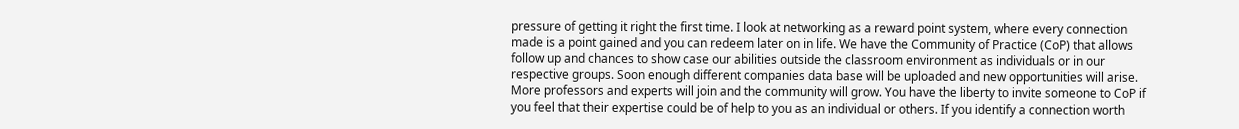pressure of getting it right the first time. I look at networking as a reward point system, where every connection made is a point gained and you can redeem later on in life. We have the Community of Practice (CoP) that allows follow up and chances to show case our abilities outside the classroom environment as individuals or in our respective groups. Soon enough different companies data base will be uploaded and new opportunities will arise. More professors and experts will join and the community will grow. You have the liberty to invite someone to CoP if you feel that their expertise could be of help to you as an individual or others. If you identify a connection worth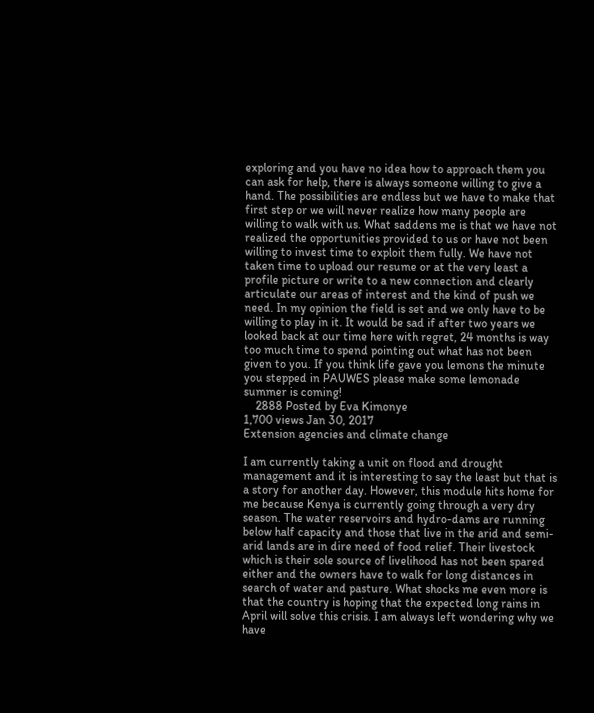exploring and you have no idea how to approach them you can ask for help, there is always someone willing to give a hand. The possibilities are endless but we have to make that first step or we will never realize how many people are willing to walk with us. What saddens me is that we have not realized the opportunities provided to us or have not been willing to invest time to exploit them fully. We have not taken time to upload our resume or at the very least a profile picture or write to a new connection and clearly articulate our areas of interest and the kind of push we need. In my opinion the field is set and we only have to be willing to play in it. It would be sad if after two years we looked back at our time here with regret, 24 months is way too much time to spend pointing out what has not been given to you. If you think life gave you lemons the minute you stepped in PAUWES please make some lemonade summer is coming!
    2888 Posted by Eva Kimonye
1,700 views Jan 30, 2017
Extension agencies and climate change

I am currently taking a unit on flood and drought management and it is interesting to say the least but that is a story for another day. However, this module hits home for me because Kenya is currently going through a very dry season. The water reservoirs and hydro-dams are running below half capacity and those that live in the arid and semi-arid lands are in dire need of food relief. Their livestock which is their sole source of livelihood has not been spared either and the owners have to walk for long distances in search of water and pasture. What shocks me even more is that the country is hoping that the expected long rains in April will solve this crisis. I am always left wondering why we have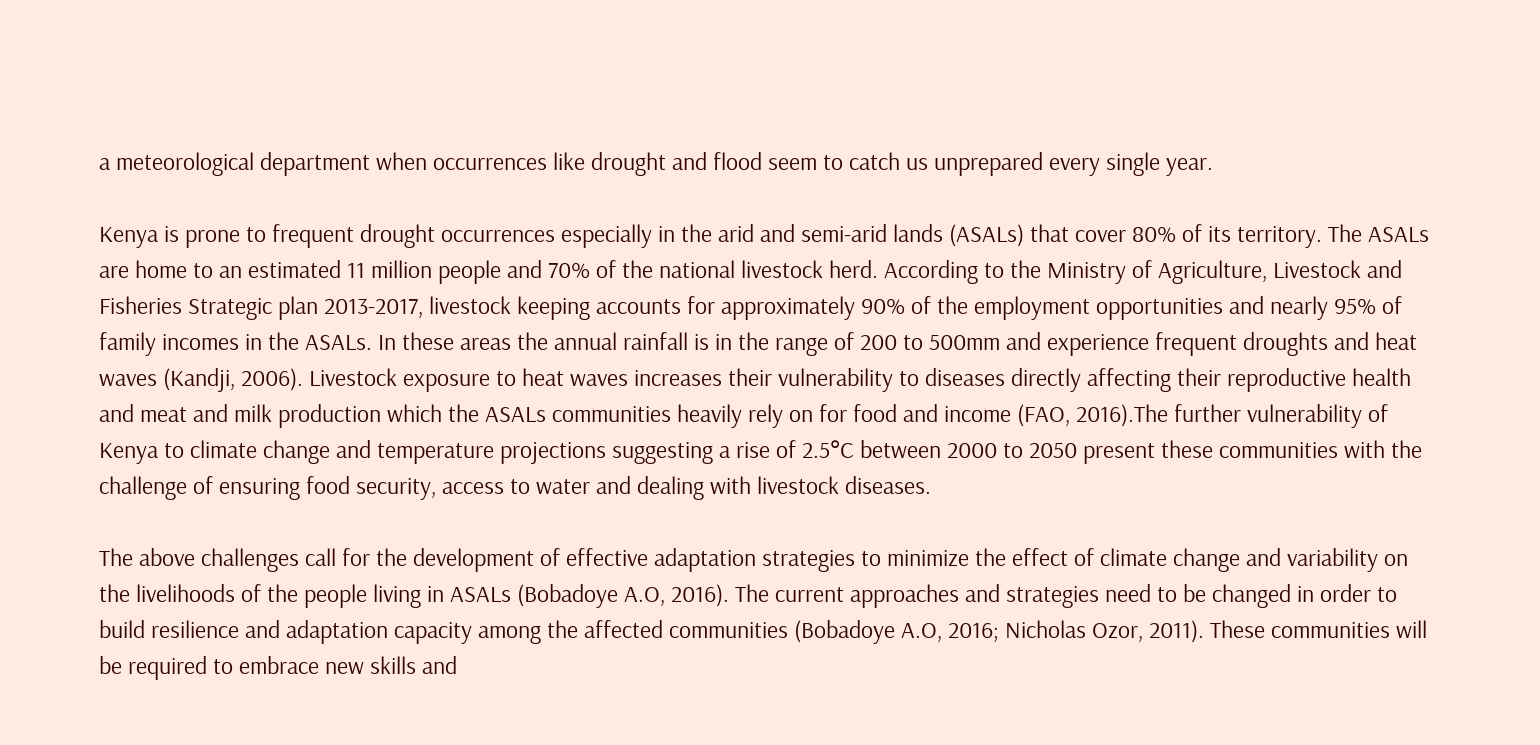a meteorological department when occurrences like drought and flood seem to catch us unprepared every single year.

Kenya is prone to frequent drought occurrences especially in the arid and semi-arid lands (ASALs) that cover 80% of its territory. The ASALs are home to an estimated 11 million people and 70% of the national livestock herd. According to the Ministry of Agriculture, Livestock and Fisheries Strategic plan 2013-2017, livestock keeping accounts for approximately 90% of the employment opportunities and nearly 95% of family incomes in the ASALs. In these areas the annual rainfall is in the range of 200 to 500mm and experience frequent droughts and heat waves (Kandji, 2006). Livestock exposure to heat waves increases their vulnerability to diseases directly affecting their reproductive health and meat and milk production which the ASALs communities heavily rely on for food and income (FAO, 2016).The further vulnerability of Kenya to climate change and temperature projections suggesting a rise of 2.5°C between 2000 to 2050 present these communities with the challenge of ensuring food security, access to water and dealing with livestock diseases.

The above challenges call for the development of effective adaptation strategies to minimize the effect of climate change and variability on the livelihoods of the people living in ASALs (Bobadoye A.O, 2016). The current approaches and strategies need to be changed in order to build resilience and adaptation capacity among the affected communities (Bobadoye A.O, 2016; Nicholas Ozor, 2011). These communities will be required to embrace new skills and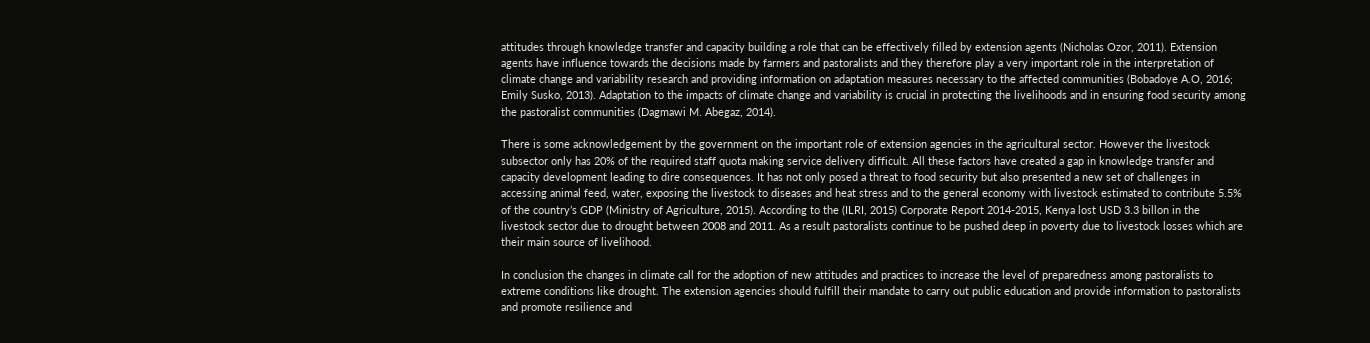attitudes through knowledge transfer and capacity building a role that can be effectively filled by extension agents (Nicholas Ozor, 2011). Extension agents have influence towards the decisions made by farmers and pastoralists and they therefore play a very important role in the interpretation of climate change and variability research and providing information on adaptation measures necessary to the affected communities (Bobadoye A.O, 2016; Emily Susko, 2013). Adaptation to the impacts of climate change and variability is crucial in protecting the livelihoods and in ensuring food security among the pastoralist communities (Dagmawi M. Abegaz, 2014).

There is some acknowledgement by the government on the important role of extension agencies in the agricultural sector. However the livestock subsector only has 20% of the required staff quota making service delivery difficult. All these factors have created a gap in knowledge transfer and capacity development leading to dire consequences. It has not only posed a threat to food security but also presented a new set of challenges in accessing animal feed, water, exposing the livestock to diseases and heat stress and to the general economy with livestock estimated to contribute 5.5% of the country’s GDP (Ministry of Agriculture, 2015). According to the (ILRI, 2015) Corporate Report 2014-2015, Kenya lost USD 3.3 billon in the livestock sector due to drought between 2008 and 2011. As a result pastoralists continue to be pushed deep in poverty due to livestock losses which are their main source of livelihood.

In conclusion the changes in climate call for the adoption of new attitudes and practices to increase the level of preparedness among pastoralists to extreme conditions like drought. The extension agencies should fulfill their mandate to carry out public education and provide information to pastoralists and promote resilience and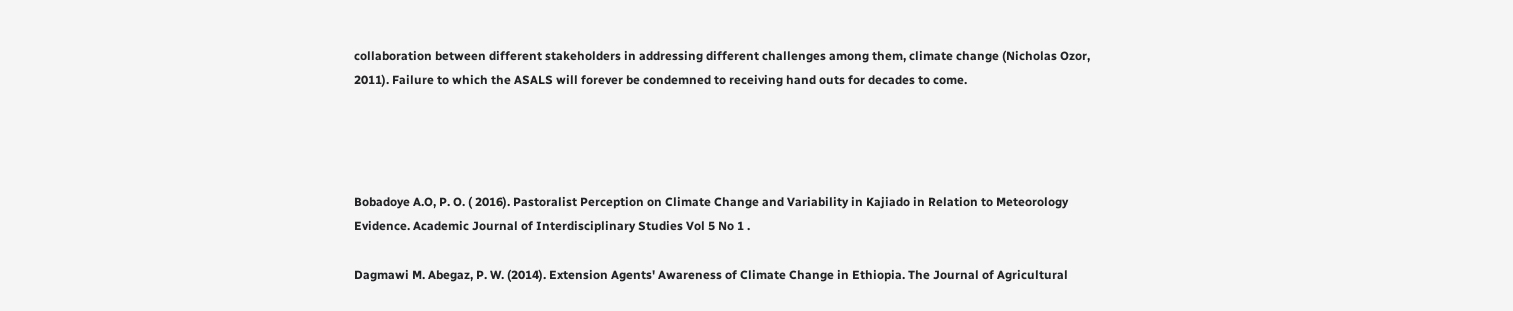collaboration between different stakeholders in addressing different challenges among them, climate change (Nicholas Ozor, 2011). Failure to which the ASALS will forever be condemned to receiving hand outs for decades to come.




Bobadoye A.O, P. O. ( 2016). Pastoralist Perception on Climate Change and Variability in Kajiado in Relation to Meteorology Evidence. Academic Journal of Interdisciplinary Studies Vol 5 No 1 .

Dagmawi M. Abegaz, P. W. (2014). Extension Agents' Awareness of Climate Change in Ethiopia. The Journal of Agricultural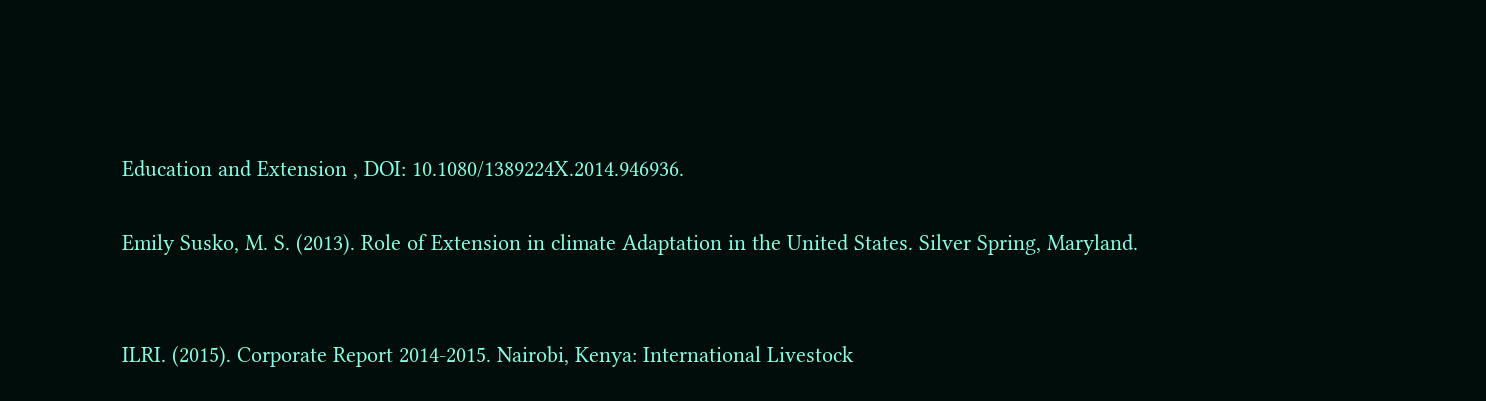Education and Extension , DOI: 10.1080/1389224X.2014.946936.

Emily Susko, M. S. (2013). Role of Extension in climate Adaptation in the United States. Silver Spring, Maryland.


ILRI. (2015). Corporate Report 2014-2015. Nairobi, Kenya: International Livestock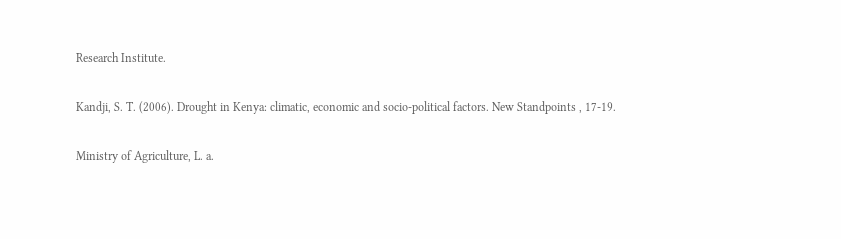Research Institute.

Kandji, S. T. (2006). Drought in Kenya: climatic, economic and socio-political factors. New Standpoints , 17-19.

Ministry of Agriculture, L. a.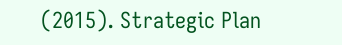(2015). Strategic Plan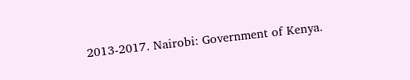2013-2017. Nairobi: Government of Kenya.